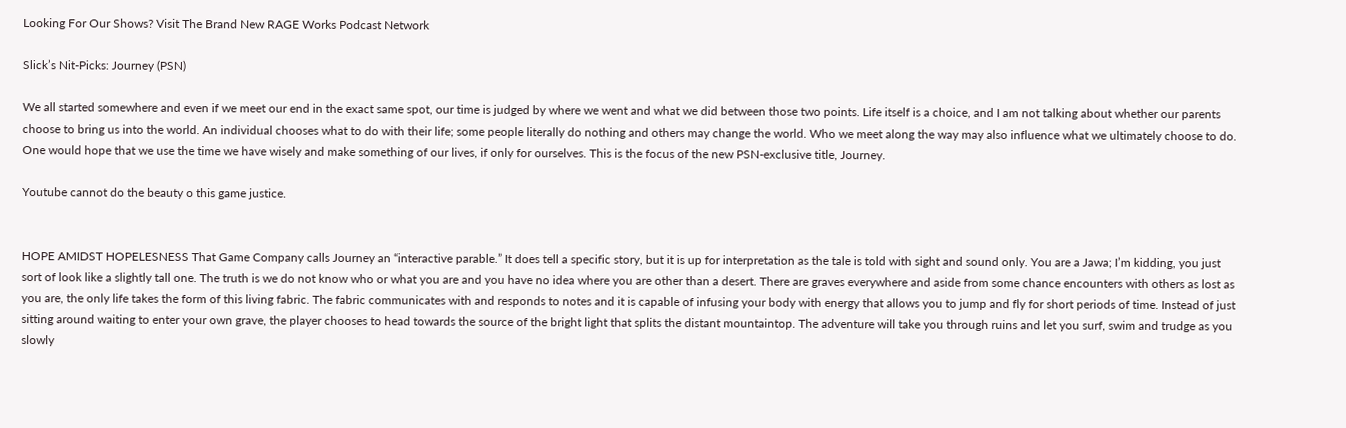Looking For Our Shows? Visit The Brand New RAGE Works Podcast Network

Slick’s Nit-Picks: Journey (PSN)

We all started somewhere and even if we meet our end in the exact same spot, our time is judged by where we went and what we did between those two points. Life itself is a choice, and I am not talking about whether our parents choose to bring us into the world. An individual chooses what to do with their life; some people literally do nothing and others may change the world. Who we meet along the way may also influence what we ultimately choose to do. One would hope that we use the time we have wisely and make something of our lives, if only for ourselves. This is the focus of the new PSN-exclusive title, Journey.

Youtube cannot do the beauty o this game justice.


HOPE AMIDST HOPELESNESS That Game Company calls Journey an “interactive parable.” It does tell a specific story, but it is up for interpretation as the tale is told with sight and sound only. You are a Jawa; I’m kidding, you just sort of look like a slightly tall one. The truth is we do not know who or what you are and you have no idea where you are other than a desert. There are graves everywhere and aside from some chance encounters with others as lost as you are, the only life takes the form of this living fabric. The fabric communicates with and responds to notes and it is capable of infusing your body with energy that allows you to jump and fly for short periods of time. Instead of just sitting around waiting to enter your own grave, the player chooses to head towards the source of the bright light that splits the distant mountaintop. The adventure will take you through ruins and let you surf, swim and trudge as you slowly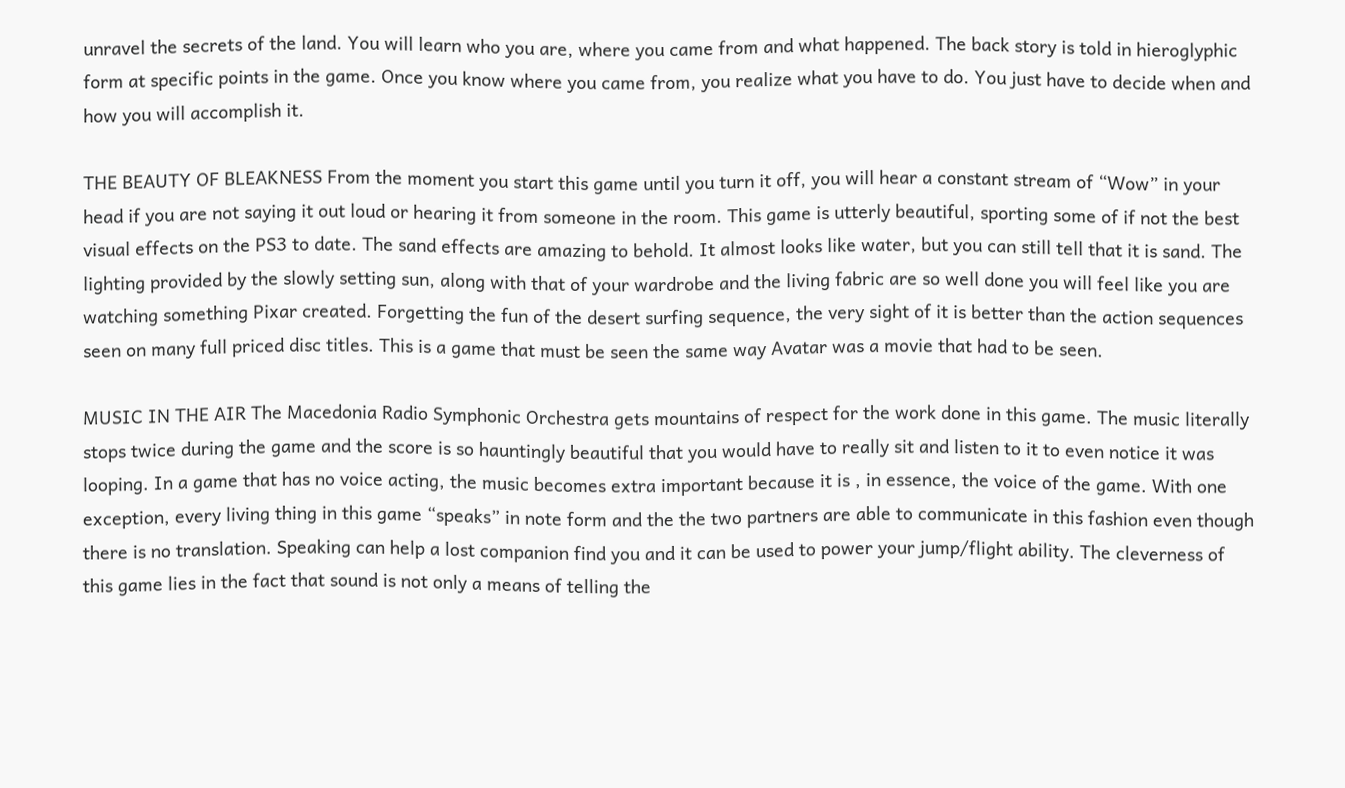unravel the secrets of the land. You will learn who you are, where you came from and what happened. The back story is told in hieroglyphic form at specific points in the game. Once you know where you came from, you realize what you have to do. You just have to decide when and how you will accomplish it.

THE BEAUTY OF BLEAKNESS From the moment you start this game until you turn it off, you will hear a constant stream of “Wow” in your head if you are not saying it out loud or hearing it from someone in the room. This game is utterly beautiful, sporting some of if not the best visual effects on the PS3 to date. The sand effects are amazing to behold. It almost looks like water, but you can still tell that it is sand. The lighting provided by the slowly setting sun, along with that of your wardrobe and the living fabric are so well done you will feel like you are watching something Pixar created. Forgetting the fun of the desert surfing sequence, the very sight of it is better than the action sequences seen on many full priced disc titles. This is a game that must be seen the same way Avatar was a movie that had to be seen.

MUSIC IN THE AIR The Macedonia Radio Symphonic Orchestra gets mountains of respect for the work done in this game. The music literally stops twice during the game and the score is so hauntingly beautiful that you would have to really sit and listen to it to even notice it was looping. In a game that has no voice acting, the music becomes extra important because it is , in essence, the voice of the game. With one exception, every living thing in this game “speaks” in note form and the the two partners are able to communicate in this fashion even though there is no translation. Speaking can help a lost companion find you and it can be used to power your jump/flight ability. The cleverness of this game lies in the fact that sound is not only a means of telling the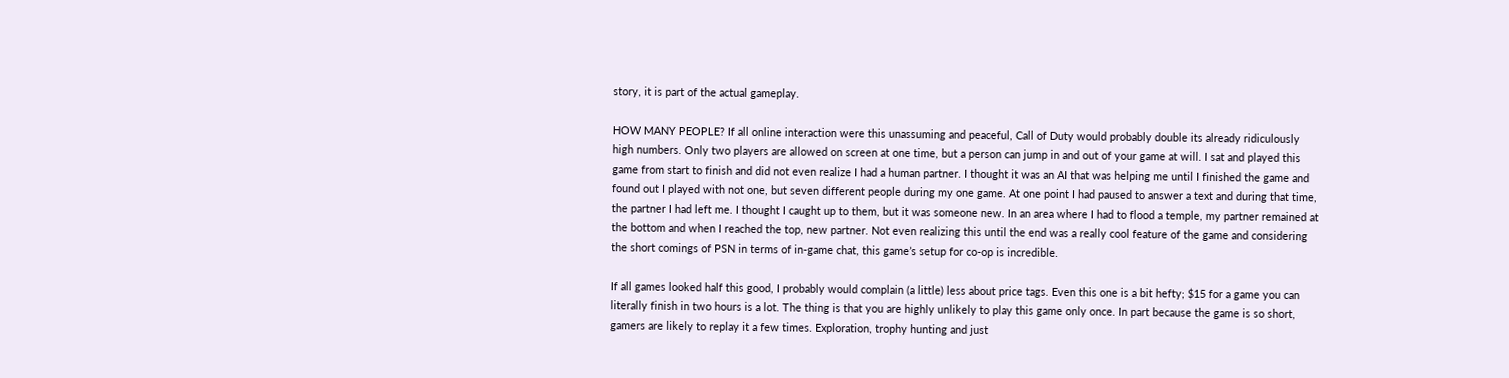story, it is part of the actual gameplay.

HOW MANY PEOPLE? If all online interaction were this unassuming and peaceful, Call of Duty would probably double its already ridiculously high numbers. Only two players are allowed on screen at one time, but a person can jump in and out of your game at will. I sat and played this game from start to finish and did not even realize I had a human partner. I thought it was an AI that was helping me until I finished the game and found out I played with not one, but seven different people during my one game. At one point I had paused to answer a text and during that time, the partner I had left me. I thought I caught up to them, but it was someone new. In an area where I had to flood a temple, my partner remained at the bottom and when I reached the top, new partner. Not even realizing this until the end was a really cool feature of the game and considering the short comings of PSN in terms of in-game chat, this game’s setup for co-op is incredible.

If all games looked half this good, I probably would complain (a little) less about price tags. Even this one is a bit hefty; $15 for a game you can literally finish in two hours is a lot. The thing is that you are highly unlikely to play this game only once. In part because the game is so short, gamers are likely to replay it a few times. Exploration, trophy hunting and just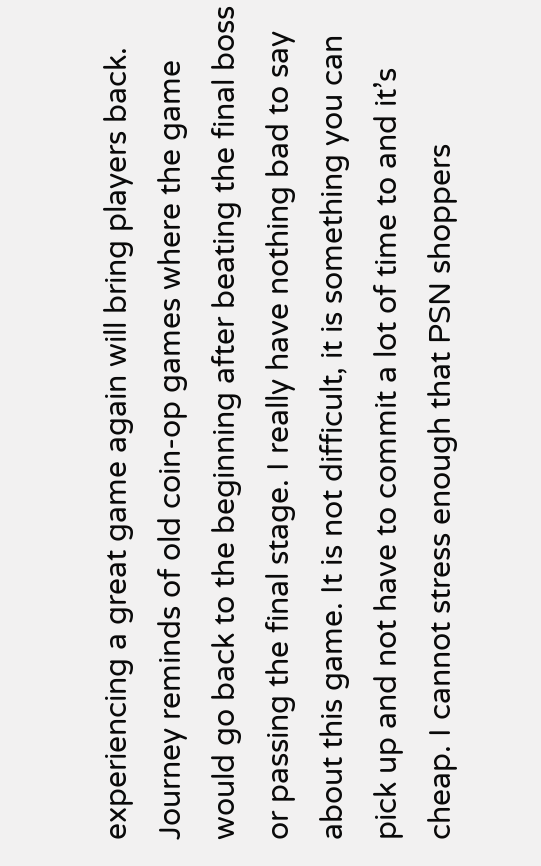experiencing a great game again will bring players back. Journey reminds of old coin-op games where the game would go back to the beginning after beating the final boss or passing the final stage. I really have nothing bad to say about this game. It is not difficult, it is something you can pick up and not have to commit a lot of time to and it’s cheap. I cannot stress enough that PSN shoppers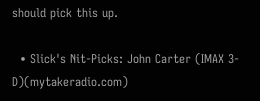should pick this up.

  • Slick's Nit-Picks: John Carter (IMAX 3-D)(mytakeradio.com)